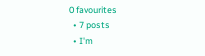0 favourites
  • 7 posts
  • I'm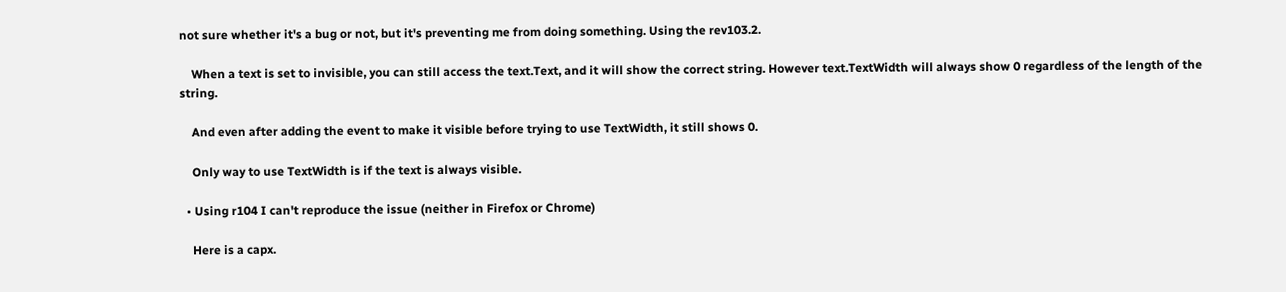not sure whether it's a bug or not, but it's preventing me from doing something. Using the rev103.2.

    When a text is set to invisible, you can still access the text.Text, and it will show the correct string. However text.TextWidth will always show 0 regardless of the length of the string.

    And even after adding the event to make it visible before trying to use TextWidth, it still shows 0.

    Only way to use TextWidth is if the text is always visible.

  • Using r104 I can't reproduce the issue (neither in Firefox or Chrome)

    Here is a capx.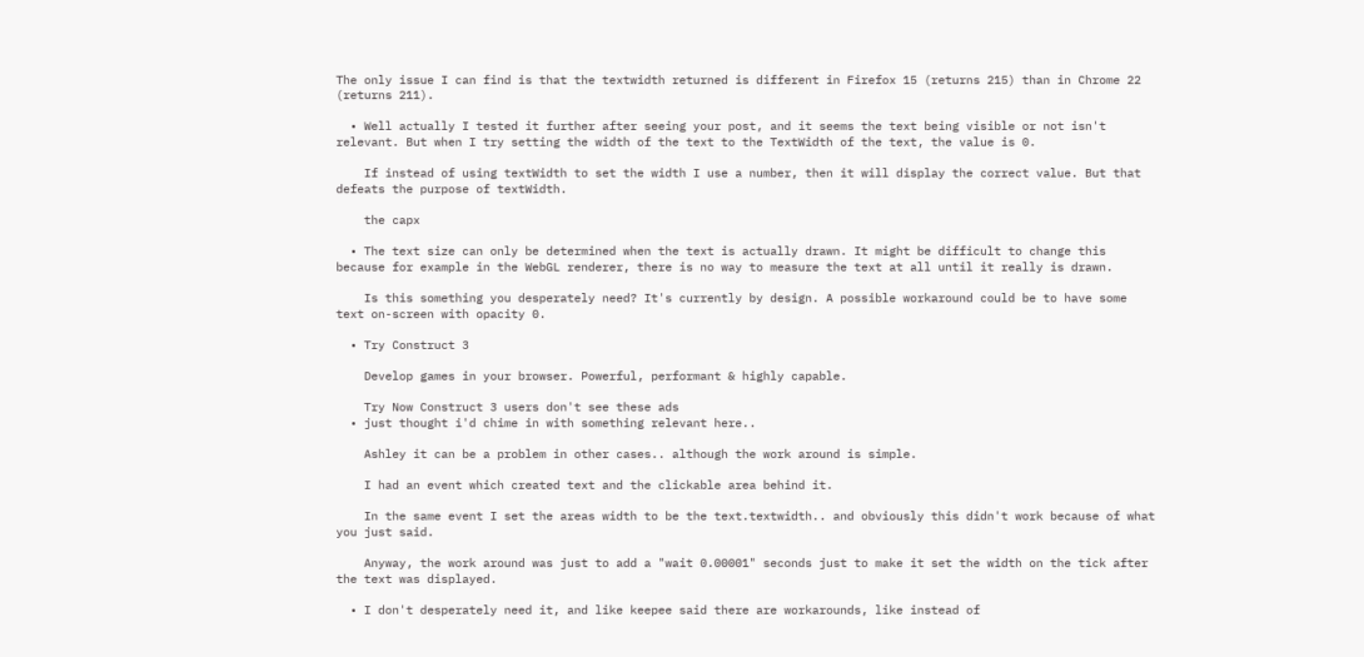The only issue I can find is that the textwidth returned is different in Firefox 15 (returns 215) than in Chrome 22 (returns 211).

  • Well actually I tested it further after seeing your post, and it seems the text being visible or not isn't relevant. But when I try setting the width of the text to the TextWidth of the text, the value is 0.

    If instead of using textWidth to set the width I use a number, then it will display the correct value. But that defeats the purpose of textWidth.

    the capx

  • The text size can only be determined when the text is actually drawn. It might be difficult to change this because for example in the WebGL renderer, there is no way to measure the text at all until it really is drawn.

    Is this something you desperately need? It's currently by design. A possible workaround could be to have some text on-screen with opacity 0.

  • Try Construct 3

    Develop games in your browser. Powerful, performant & highly capable.

    Try Now Construct 3 users don't see these ads
  • just thought i'd chime in with something relevant here..

    Ashley it can be a problem in other cases.. although the work around is simple.

    I had an event which created text and the clickable area behind it.

    In the same event I set the areas width to be the text.textwidth.. and obviously this didn't work because of what you just said.

    Anyway, the work around was just to add a "wait 0.00001" seconds just to make it set the width on the tick after the text was displayed.

  • I don't desperately need it, and like keepee said there are workarounds, like instead of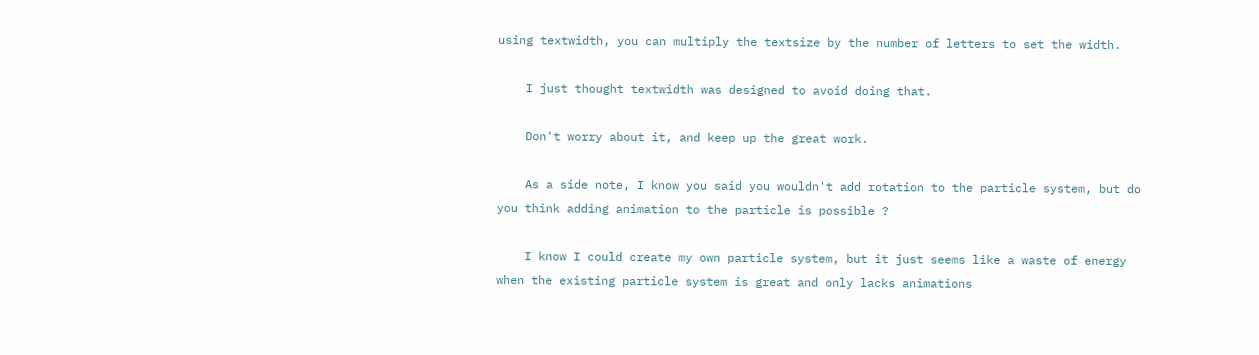using textwidth, you can multiply the textsize by the number of letters to set the width.

    I just thought textwidth was designed to avoid doing that.

    Don't worry about it, and keep up the great work.

    As a side note, I know you said you wouldn't add rotation to the particle system, but do you think adding animation to the particle is possible ?

    I know I could create my own particle system, but it just seems like a waste of energy when the existing particle system is great and only lacks animations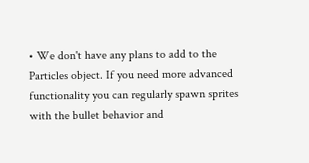• We don't have any plans to add to the Particles object. If you need more advanced functionality you can regularly spawn sprites with the bullet behavior and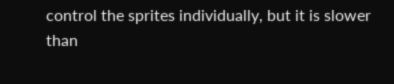control the sprites individually, but it is slower than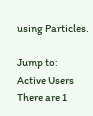using Particles.

Jump to:
Active Users
There are 1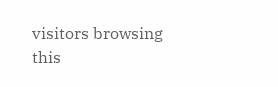visitors browsing this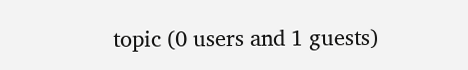topic (0 users and 1 guests)